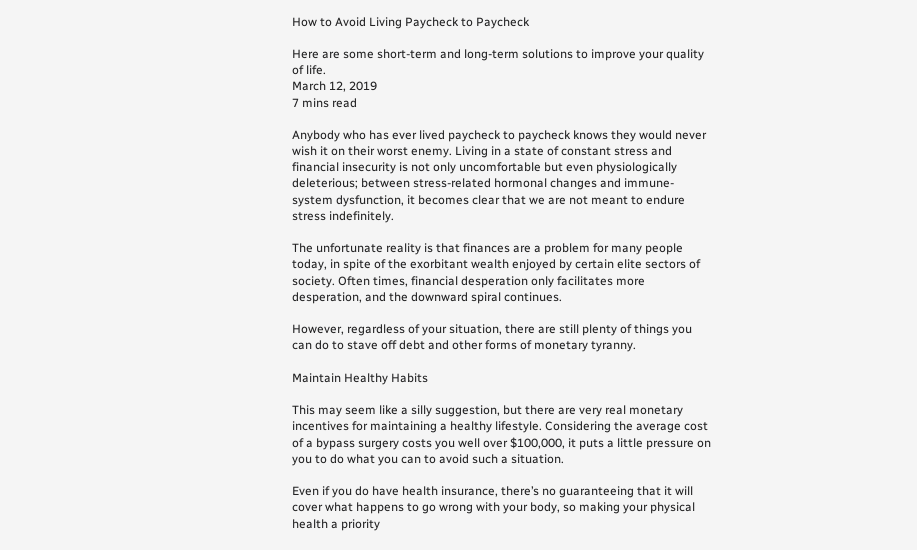How to Avoid Living Paycheck to Paycheck

Here are some short-term and long-term solutions to improve your quality of life.
March 12, 2019
7 mins read

Anybody who has ever lived paycheck to paycheck knows they would never wish it on their worst enemy. Living in a state of constant stress and financial insecurity is not only uncomfortable but even physiologically deleterious; between stress-related hormonal changes and immune-system dysfunction, it becomes clear that we are not meant to endure stress indefinitely.

The unfortunate reality is that finances are a problem for many people today, in spite of the exorbitant wealth enjoyed by certain elite sectors of society. Often times, financial desperation only facilitates more desperation, and the downward spiral continues.

However, regardless of your situation, there are still plenty of things you can do to stave off debt and other forms of monetary tyranny.

Maintain Healthy Habits

This may seem like a silly suggestion, but there are very real monetary incentives for maintaining a healthy lifestyle. Considering the average cost of a bypass surgery costs you well over $100,000, it puts a little pressure on you to do what you can to avoid such a situation.

Even if you do have health insurance, there’s no guaranteeing that it will cover what happens to go wrong with your body, so making your physical health a priority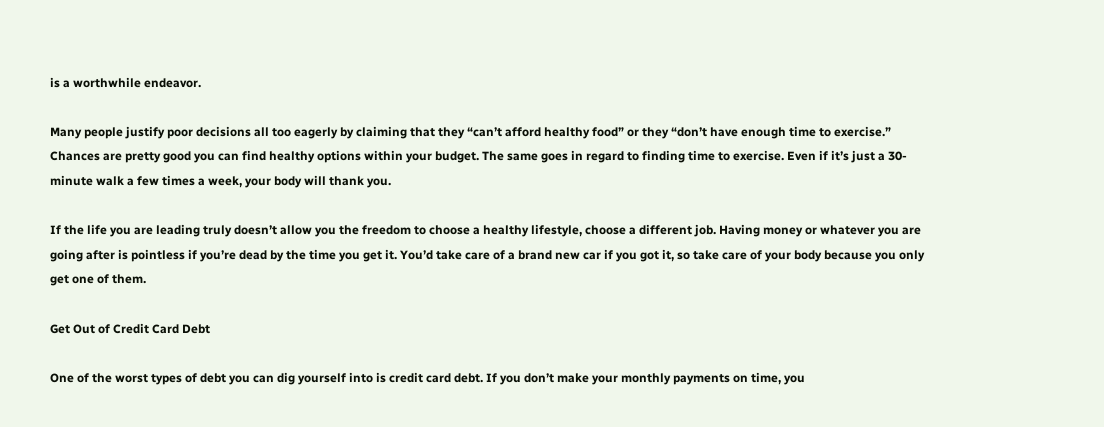is a worthwhile endeavor.

Many people justify poor decisions all too eagerly by claiming that they “can’t afford healthy food” or they “don’t have enough time to exercise.” Chances are pretty good you can find healthy options within your budget. The same goes in regard to finding time to exercise. Even if it’s just a 30-minute walk a few times a week, your body will thank you.

If the life you are leading truly doesn’t allow you the freedom to choose a healthy lifestyle, choose a different job. Having money or whatever you are going after is pointless if you’re dead by the time you get it. You’d take care of a brand new car if you got it, so take care of your body because you only get one of them.

Get Out of Credit Card Debt

One of the worst types of debt you can dig yourself into is credit card debt. If you don’t make your monthly payments on time, you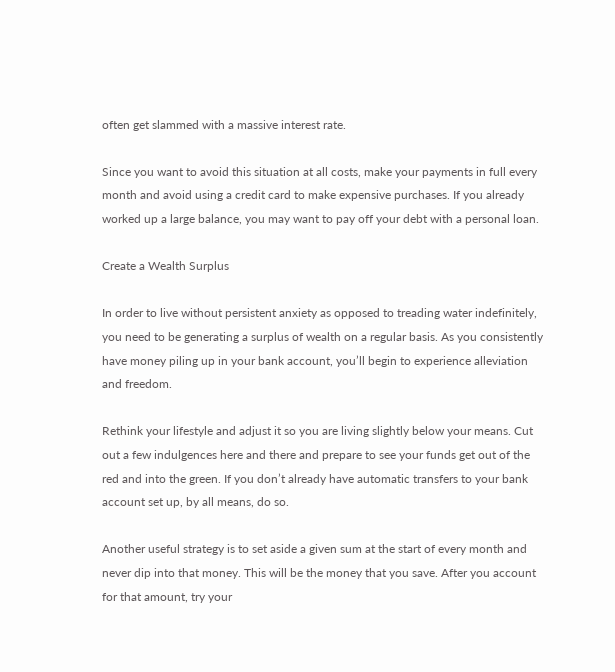often get slammed with a massive interest rate.

Since you want to avoid this situation at all costs, make your payments in full every month and avoid using a credit card to make expensive purchases. If you already worked up a large balance, you may want to pay off your debt with a personal loan.

Create a Wealth Surplus

In order to live without persistent anxiety as opposed to treading water indefinitely, you need to be generating a surplus of wealth on a regular basis. As you consistently have money piling up in your bank account, you’ll begin to experience alleviation and freedom.

Rethink your lifestyle and adjust it so you are living slightly below your means. Cut out a few indulgences here and there and prepare to see your funds get out of the red and into the green. If you don’t already have automatic transfers to your bank account set up, by all means, do so.

Another useful strategy is to set aside a given sum at the start of every month and never dip into that money. This will be the money that you save. After you account for that amount, try your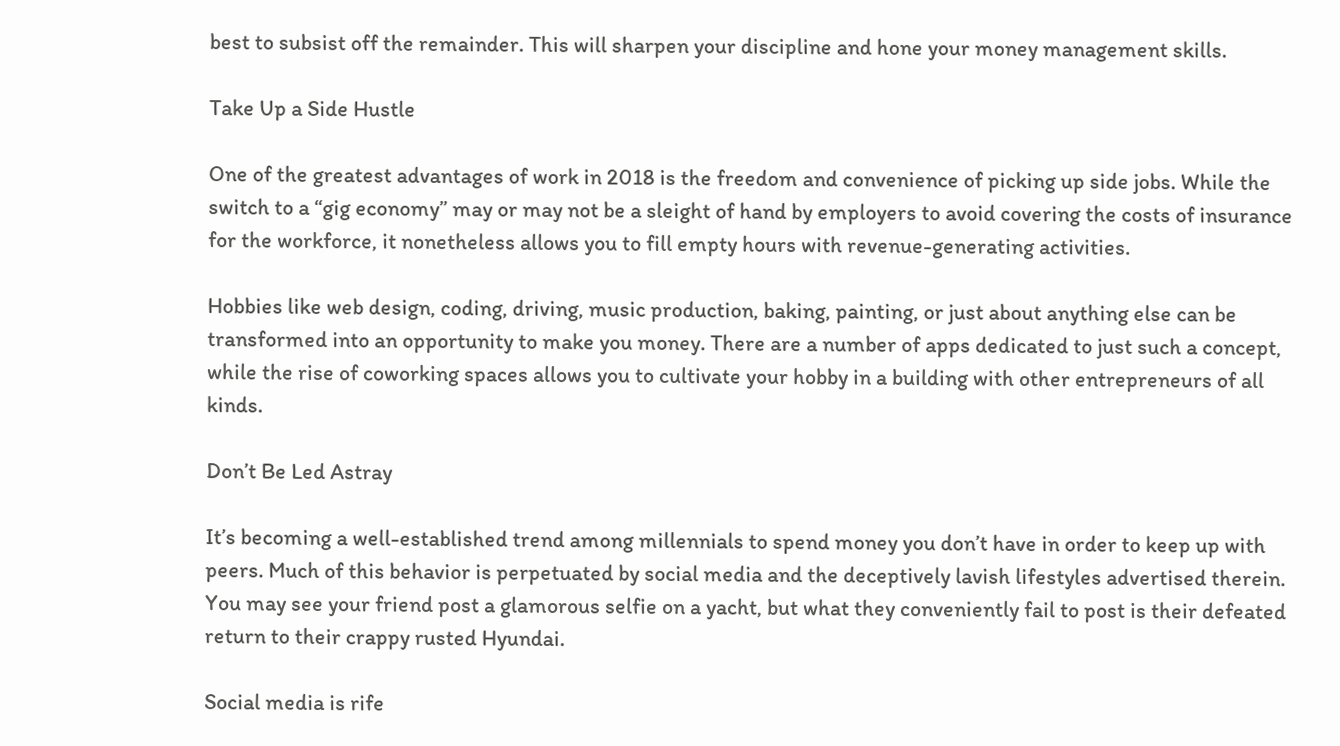best to subsist off the remainder. This will sharpen your discipline and hone your money management skills.

Take Up a Side Hustle

One of the greatest advantages of work in 2018 is the freedom and convenience of picking up side jobs. While the switch to a “gig economy” may or may not be a sleight of hand by employers to avoid covering the costs of insurance for the workforce, it nonetheless allows you to fill empty hours with revenue-generating activities.

Hobbies like web design, coding, driving, music production, baking, painting, or just about anything else can be transformed into an opportunity to make you money. There are a number of apps dedicated to just such a concept, while the rise of coworking spaces allows you to cultivate your hobby in a building with other entrepreneurs of all kinds.

Don’t Be Led Astray

It’s becoming a well-established trend among millennials to spend money you don’t have in order to keep up with peers. Much of this behavior is perpetuated by social media and the deceptively lavish lifestyles advertised therein. You may see your friend post a glamorous selfie on a yacht, but what they conveniently fail to post is their defeated return to their crappy rusted Hyundai.

Social media is rife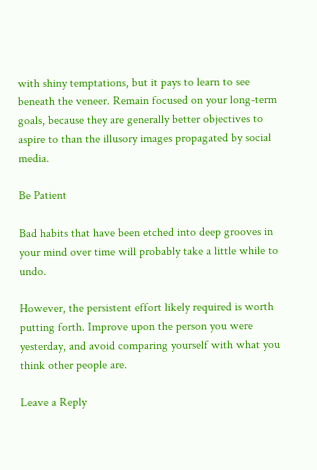with shiny temptations, but it pays to learn to see beneath the veneer. Remain focused on your long-term goals, because they are generally better objectives to aspire to than the illusory images propagated by social media.

Be Patient

Bad habits that have been etched into deep grooves in your mind over time will probably take a little while to undo.

However, the persistent effort likely required is worth putting forth. Improve upon the person you were yesterday, and avoid comparing yourself with what you think other people are.

Leave a Reply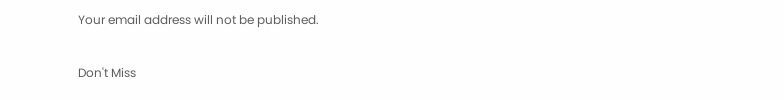Your email address will not be published.

Don't Miss